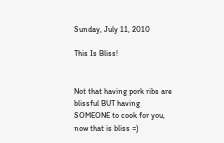Sunday, July 11, 2010

This Is Bliss!


Not that having pork ribs are blissful BUT having SOMEONE to cook for you, now that is bliss =)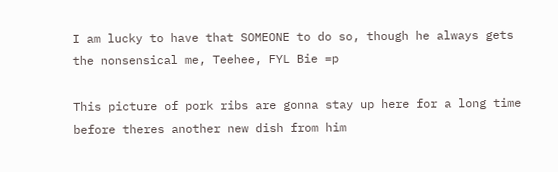I am lucky to have that SOMEONE to do so, though he always gets the nonsensical me, Teehee, FYL Bie =p

This picture of pork ribs are gonna stay up here for a long time before theres another new dish from him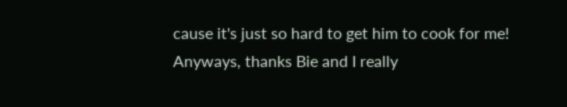cause it's just so hard to get him to cook for me!
Anyways, thanks Bie and I really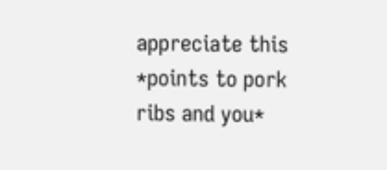appreciate this *points to pork ribs and you*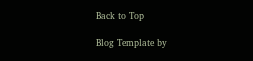Back to Top

Blog Template by